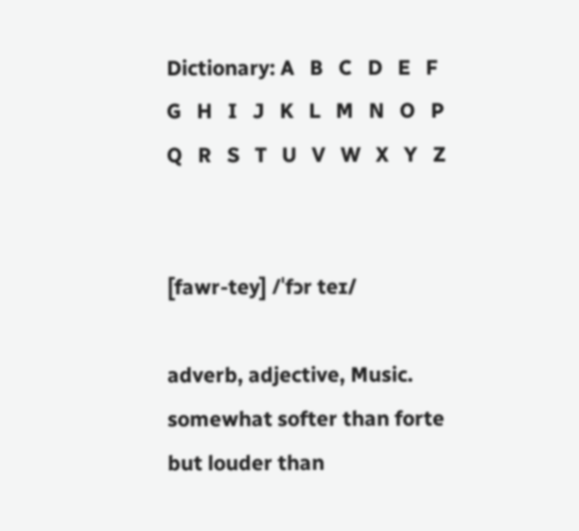Dictionary: A   B   C   D   E   F   G   H   I   J   K   L   M   N   O   P   Q   R   S   T   U   V   W   X   Y   Z


[fawr-tey] /ˈfɔr teɪ/

adverb, adjective, Music.
somewhat softer than forte but louder than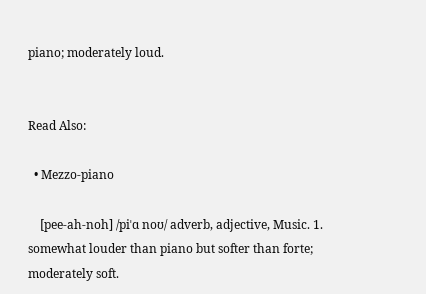piano; moderately loud.


Read Also:

  • Mezzo-piano

    [pee-ah-noh] /piˈɑ noʊ/ adverb, adjective, Music. 1. somewhat louder than piano but softer than forte; moderately soft.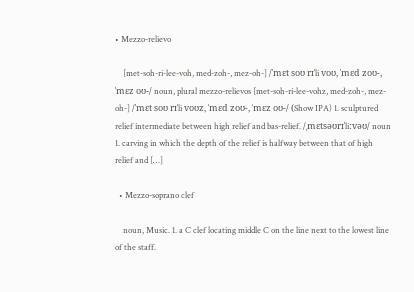• Mezzo-relievo

    [met-soh-ri-lee-voh, med-zoh-, mez-oh-] /ˈmɛt soʊ rɪˈli voʊ, ˈmɛd zoʊ-, ˈmɛz oʊ-/ noun, plural mezzo-relievos [met-soh-ri-lee-vohz, med-zoh-, mez-oh-] /ˈmɛt soʊ rɪˈli voʊz, ˈmɛd zoʊ-, ˈmɛz oʊ-/ (Show IPA) 1. sculptured relief intermediate between high relief and bas-relief. /ˌmɛtsəʊrɪˈliːvəʊ/ noun 1. carving in which the depth of the relief is halfway between that of high relief and […]

  • Mezzo-soprano clef

    noun, Music. 1. a C clef locating middle C on the line next to the lowest line of the staff.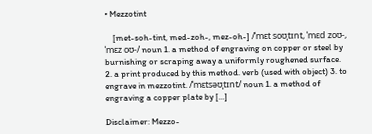• Mezzotint

    [met-soh-tint, med-zoh-, mez-oh-] /ˈmɛt soʊˌtɪnt, ˈmɛd zoʊ-, ˈmɛz oʊ-/ noun 1. a method of engraving on copper or steel by burnishing or scraping away a uniformly roughened surface. 2. a print produced by this method. verb (used with object) 3. to engrave in mezzotint. /ˈmɛtsəʊˌtɪnt/ noun 1. a method of engraving a copper plate by […]

Disclaimer: Mezzo-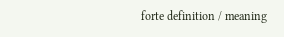forte definition / meaning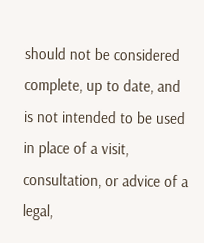should not be considered complete, up to date, and is not intended to be used in place of a visit, consultation, or advice of a legal,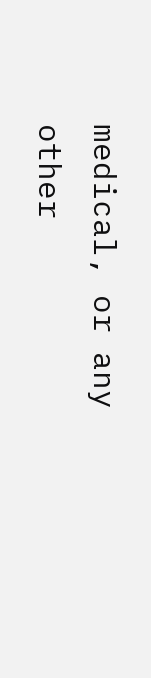medical, or any other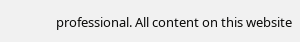professional. All content on this website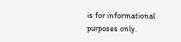is for informational purposes only.